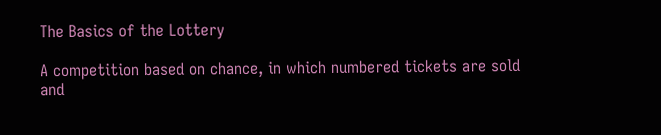The Basics of the Lottery

A competition based on chance, in which numbered tickets are sold and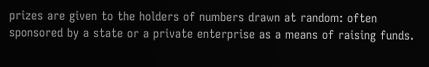prizes are given to the holders of numbers drawn at random: often sponsored by a state or a private enterprise as a means of raising funds.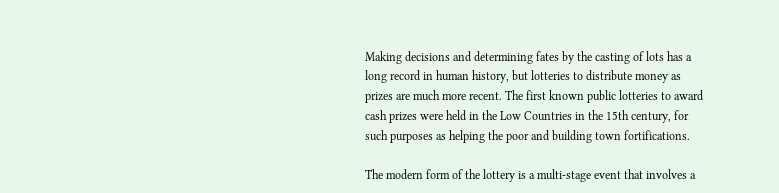Making decisions and determining fates by the casting of lots has a long record in human history, but lotteries to distribute money as prizes are much more recent. The first known public lotteries to award cash prizes were held in the Low Countries in the 15th century, for such purposes as helping the poor and building town fortifications.

The modern form of the lottery is a multi-stage event that involves a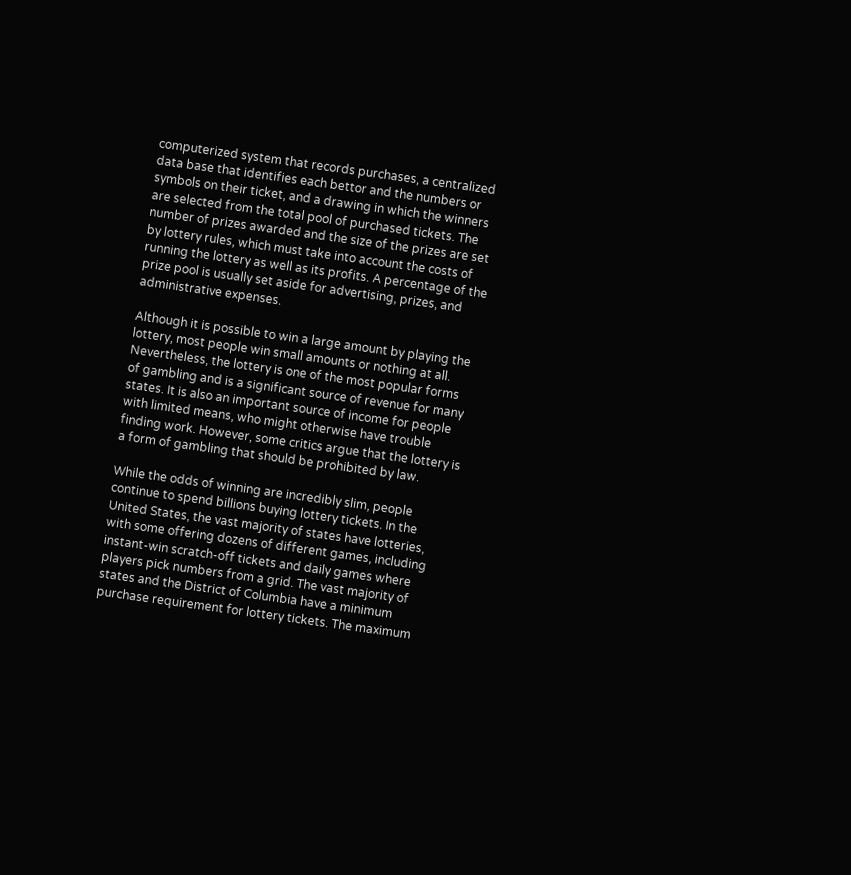computerized system that records purchases, a centralized data base that identifies each bettor and the numbers or symbols on their ticket, and a drawing in which the winners are selected from the total pool of purchased tickets. The number of prizes awarded and the size of the prizes are set by lottery rules, which must take into account the costs of running the lottery as well as its profits. A percentage of the prize pool is usually set aside for advertising, prizes, and administrative expenses.

Although it is possible to win a large amount by playing the lottery, most people win small amounts or nothing at all. Nevertheless, the lottery is one of the most popular forms of gambling and is a significant source of revenue for many states. It is also an important source of income for people with limited means, who might otherwise have trouble finding work. However, some critics argue that the lottery is a form of gambling that should be prohibited by law.

While the odds of winning are incredibly slim, people continue to spend billions buying lottery tickets. In the United States, the vast majority of states have lotteries, with some offering dozens of different games, including instant-win scratch-off tickets and daily games where players pick numbers from a grid. The vast majority of states and the District of Columbia have a minimum purchase requirement for lottery tickets. The maximum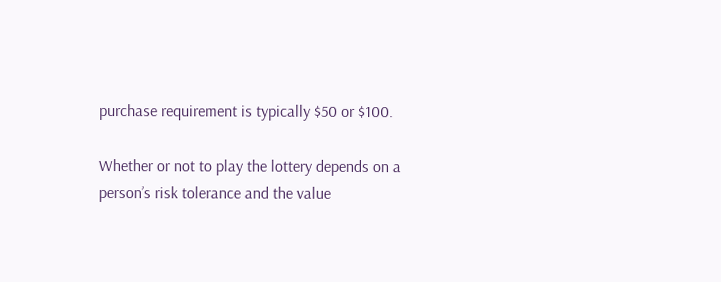purchase requirement is typically $50 or $100.

Whether or not to play the lottery depends on a person’s risk tolerance and the value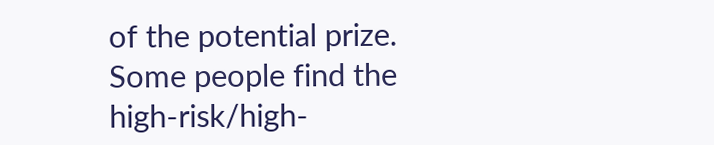of the potential prize. Some people find the high-risk/high-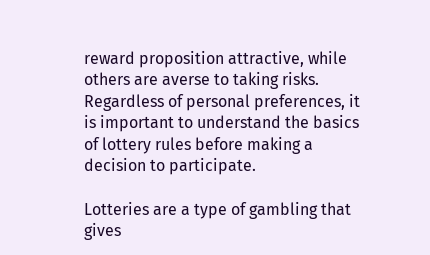reward proposition attractive, while others are averse to taking risks. Regardless of personal preferences, it is important to understand the basics of lottery rules before making a decision to participate.

Lotteries are a type of gambling that gives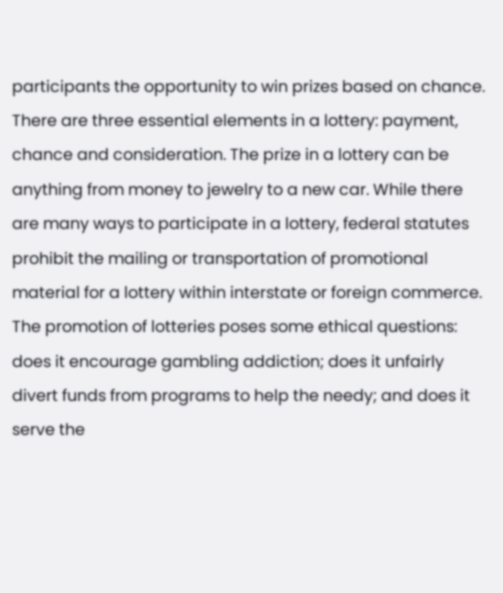participants the opportunity to win prizes based on chance. There are three essential elements in a lottery: payment, chance and consideration. The prize in a lottery can be anything from money to jewelry to a new car. While there are many ways to participate in a lottery, federal statutes prohibit the mailing or transportation of promotional material for a lottery within interstate or foreign commerce. The promotion of lotteries poses some ethical questions: does it encourage gambling addiction; does it unfairly divert funds from programs to help the needy; and does it serve the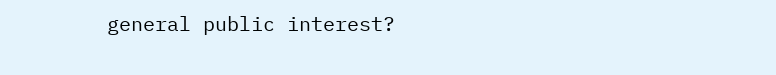general public interest?